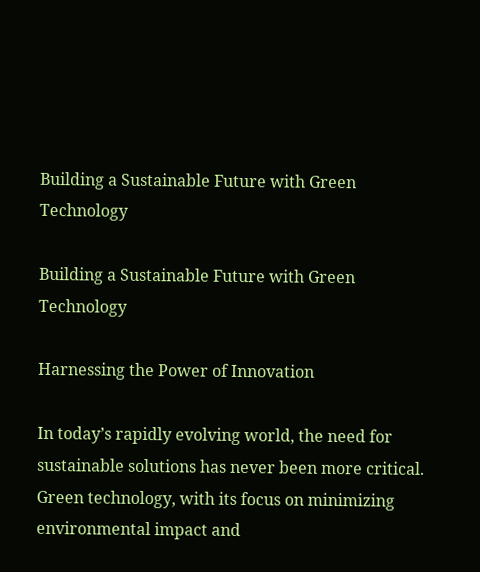Building a Sustainable Future with Green Technology

Building a Sustainable Future with Green Technology

Harnessing the Power of Innovation

In today’s rapidly evolving world, the need for sustainable solutions has never been more critical. Green technology, with its focus on minimizing environmental impact and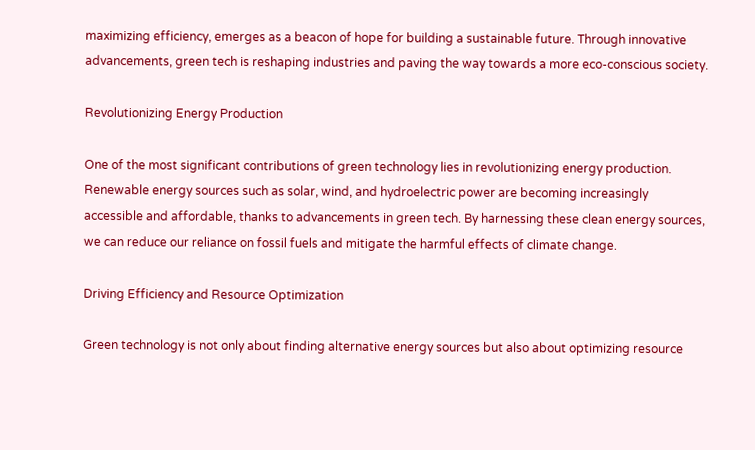maximizing efficiency, emerges as a beacon of hope for building a sustainable future. Through innovative advancements, green tech is reshaping industries and paving the way towards a more eco-conscious society.

Revolutionizing Energy Production

One of the most significant contributions of green technology lies in revolutionizing energy production. Renewable energy sources such as solar, wind, and hydroelectric power are becoming increasingly accessible and affordable, thanks to advancements in green tech. By harnessing these clean energy sources, we can reduce our reliance on fossil fuels and mitigate the harmful effects of climate change.

Driving Efficiency and Resource Optimization

Green technology is not only about finding alternative energy sources but also about optimizing resource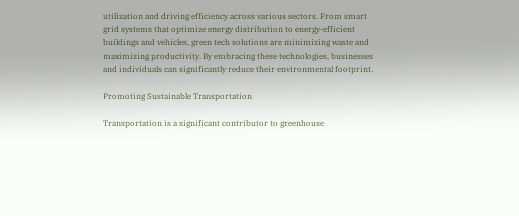utilization and driving efficiency across various sectors. From smart grid systems that optimize energy distribution to energy-efficient buildings and vehicles, green tech solutions are minimizing waste and maximizing productivity. By embracing these technologies, businesses and individuals can significantly reduce their environmental footprint.

Promoting Sustainable Transportation

Transportation is a significant contributor to greenhouse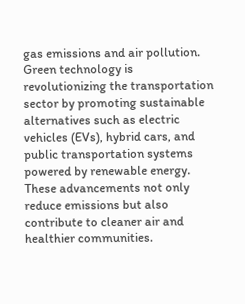gas emissions and air pollution. Green technology is revolutionizing the transportation sector by promoting sustainable alternatives such as electric vehicles (EVs), hybrid cars, and public transportation systems powered by renewable energy. These advancements not only reduce emissions but also contribute to cleaner air and healthier communities.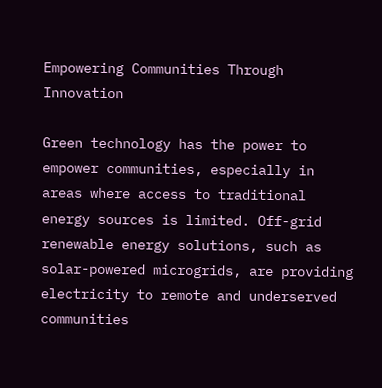Empowering Communities Through Innovation

Green technology has the power to empower communities, especially in areas where access to traditional energy sources is limited. Off-grid renewable energy solutions, such as solar-powered microgrids, are providing electricity to remote and underserved communities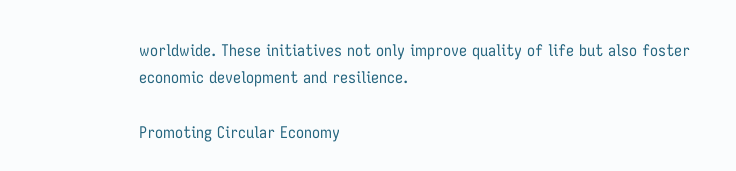worldwide. These initiatives not only improve quality of life but also foster economic development and resilience.

Promoting Circular Economy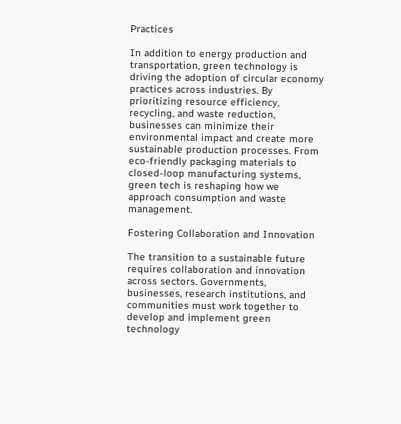Practices

In addition to energy production and transportation, green technology is driving the adoption of circular economy practices across industries. By prioritizing resource efficiency, recycling, and waste reduction, businesses can minimize their environmental impact and create more sustainable production processes. From eco-friendly packaging materials to closed-loop manufacturing systems, green tech is reshaping how we approach consumption and waste management.

Fostering Collaboration and Innovation

The transition to a sustainable future requires collaboration and innovation across sectors. Governments, businesses, research institutions, and communities must work together to develop and implement green technology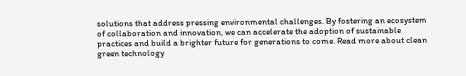solutions that address pressing environmental challenges. By fostering an ecosystem of collaboration and innovation, we can accelerate the adoption of sustainable practices and build a brighter future for generations to come. Read more about clean green technology